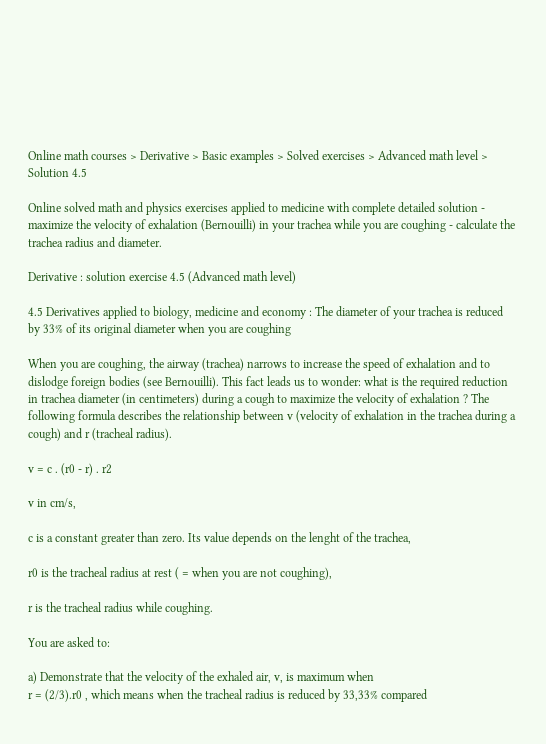Online math courses > Derivative > Basic examples > Solved exercises > Advanced math level > Solution 4.5

Online solved math and physics exercises applied to medicine with complete detailed solution - maximize the velocity of exhalation (Bernouilli) in your trachea while you are coughing - calculate the trachea radius and diameter.

Derivative : solution exercise 4.5 (Advanced math level)

4.5 Derivatives applied to biology, medicine and economy : The diameter of your trachea is reduced by 33% of its original diameter when you are coughing

When you are coughing, the airway (trachea) narrows to increase the speed of exhalation and to dislodge foreign bodies (see Bernouilli). This fact leads us to wonder: what is the required reduction in trachea diameter (in centimeters) during a cough to maximize the velocity of exhalation ? The following formula describes the relationship between v (velocity of exhalation in the trachea during a cough) and r (tracheal radius).

v = c . (r0 - r) . r2

v in cm/s,

c is a constant greater than zero. Its value depends on the lenght of the trachea,

r0 is the tracheal radius at rest ( = when you are not coughing),

r is the tracheal radius while coughing.

You are asked to:

a) Demonstrate that the velocity of the exhaled air, v, is maximum when
r = (2/3).r0 , which means when the tracheal radius is reduced by 33,33% compared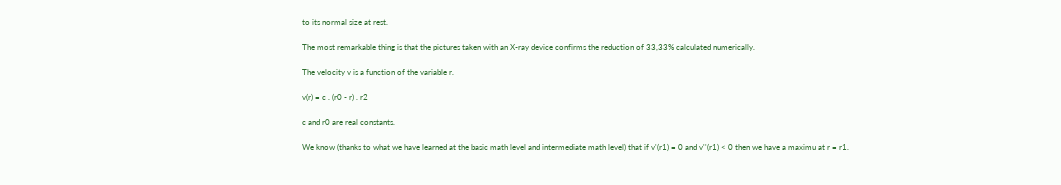to its normal size at rest.

The most remarkable thing is that the pictures taken with an X-ray device confirms the reduction of 33,33% calculated numerically.

The velocity v is a function of the variable r.

v(r) = c . (r0 - r) . r2

c and r0 are real constants.

We know (thanks to what we have learned at the basic math level and intermediate math level) that if v'(r1) = 0 and v''(r1) < 0 then we have a maximu at r = r1.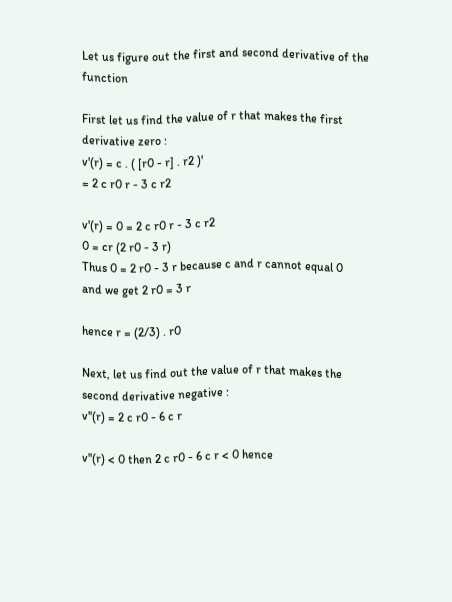Let us figure out the first and second derivative of the function

First let us find the value of r that makes the first derivative zero :
v'(r) = c . ( [r0 - r] . r2 )'
= 2 c r0 r - 3 c r2

v'(r) = 0 = 2 c r0 r - 3 c r2
0 = cr (2 r0 - 3 r)
Thus 0 = 2 r0 - 3 r because c and r cannot equal 0
and we get 2 r0 = 3 r

hence r = (2/3) . r0

Next, let us find out the value of r that makes the second derivative negative :
v''(r) = 2 c r0 - 6 c r

v''(r) < 0 then 2 c r0 - 6 c r < 0 hence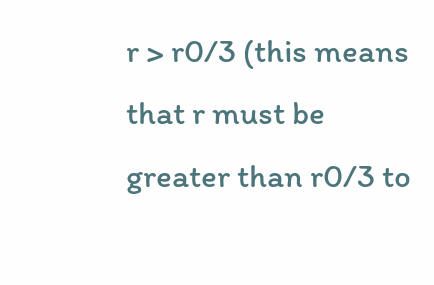r > r0/3 (this means that r must be greater than r0/3 to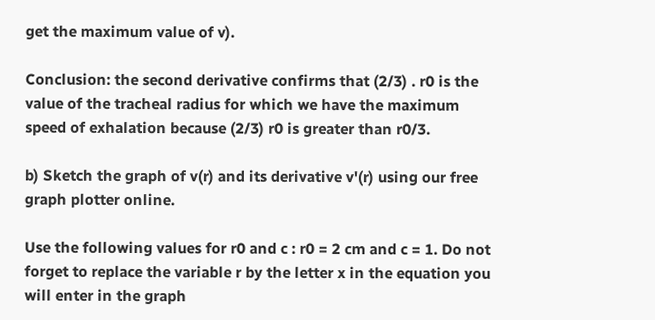get the maximum value of v).

Conclusion: the second derivative confirms that (2/3) . r0 is the value of the tracheal radius for which we have the maximum speed of exhalation because (2/3) r0 is greater than r0/3.

b) Sketch the graph of v(r) and its derivative v'(r) using our free graph plotter online.

Use the following values for r0 and c : r0 = 2 cm and c = 1. Do not forget to replace the variable r by the letter x in the equation you will enter in the graph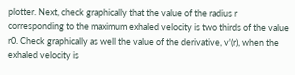plotter. Next, check graphically that the value of the radius r corresponding to the maximum exhaled velocity is two thirds of the value r0. Check graphically as well the value of the derivative, v'(r), when the exhaled velocity is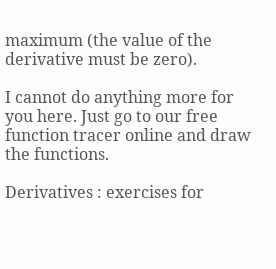maximum (the value of the derivative must be zero).

I cannot do anything more for you here. Just go to our free function tracer online and draw the functions.

Derivatives : exercises for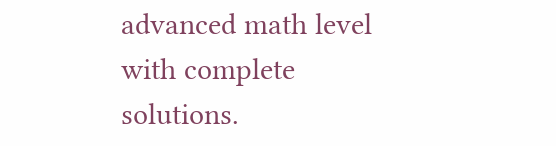advanced math level with complete solutions.